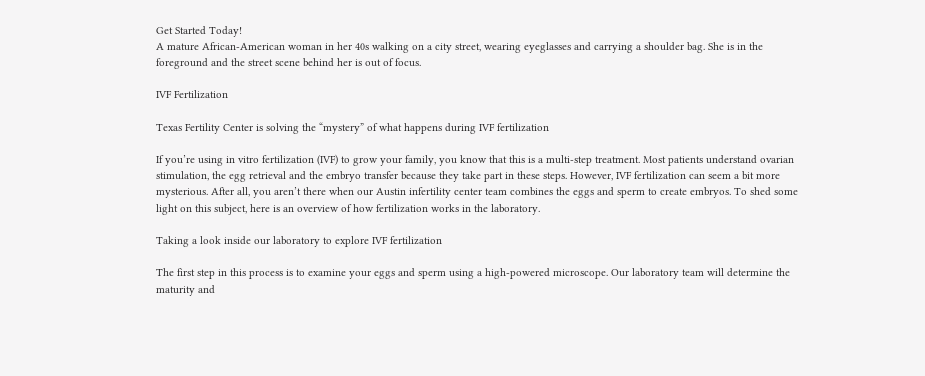Get Started Today!
A mature African-American woman in her 40s walking on a city street, wearing eyeglasses and carrying a shoulder bag. She is in the foreground and the street scene behind her is out of focus.

IVF Fertilization

Texas Fertility Center is solving the “mystery” of what happens during IVF fertilization

If you’re using in vitro fertilization (IVF) to grow your family, you know that this is a multi-step treatment. Most patients understand ovarian stimulation, the egg retrieval and the embryo transfer because they take part in these steps. However, IVF fertilization can seem a bit more mysterious. After all, you aren’t there when our Austin infertility center team combines the eggs and sperm to create embryos. To shed some light on this subject, here is an overview of how fertilization works in the laboratory.

Taking a look inside our laboratory to explore IVF fertilization

The first step in this process is to examine your eggs and sperm using a high-powered microscope. Our laboratory team will determine the maturity and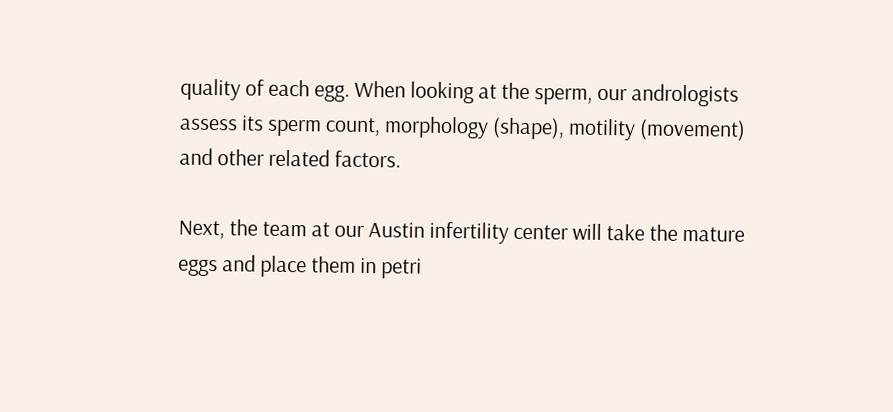quality of each egg. When looking at the sperm, our andrologists assess its sperm count, morphology (shape), motility (movement) and other related factors.

Next, the team at our Austin infertility center will take the mature eggs and place them in petri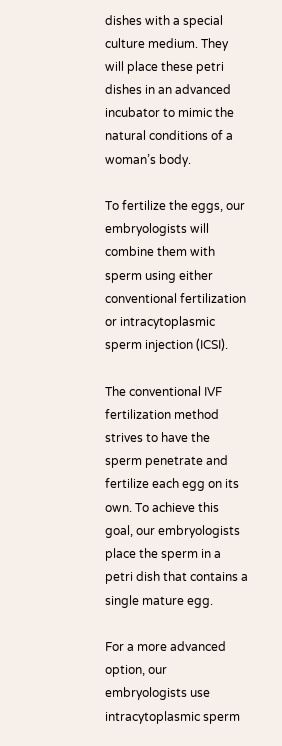dishes with a special culture medium. They will place these petri dishes in an advanced incubator to mimic the natural conditions of a woman’s body.

To fertilize the eggs, our embryologists will combine them with sperm using either conventional fertilization or intracytoplasmic sperm injection (ICSI).

The conventional IVF fertilization method strives to have the sperm penetrate and fertilize each egg on its own. To achieve this goal, our embryologists place the sperm in a petri dish that contains a single mature egg.

For a more advanced option, our embryologists use intracytoplasmic sperm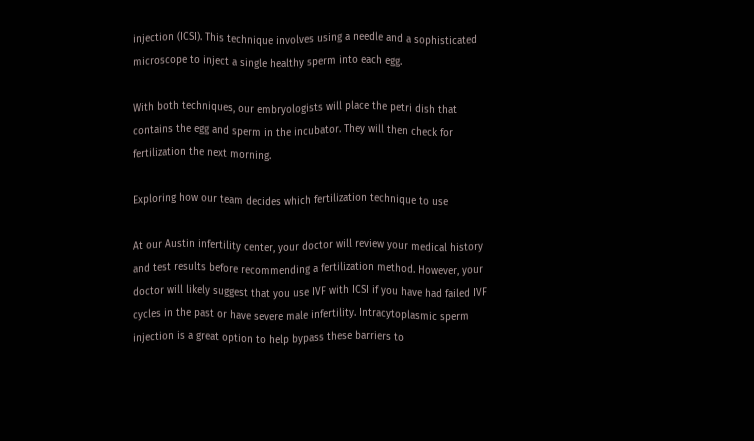injection (ICSI). This technique involves using a needle and a sophisticated microscope to inject a single healthy sperm into each egg.

With both techniques, our embryologists will place the petri dish that contains the egg and sperm in the incubator. They will then check for fertilization the next morning.

Exploring how our team decides which fertilization technique to use

At our Austin infertility center, your doctor will review your medical history and test results before recommending a fertilization method. However, your doctor will likely suggest that you use IVF with ICSI if you have had failed IVF cycles in the past or have severe male infertility. Intracytoplasmic sperm injection is a great option to help bypass these barriers to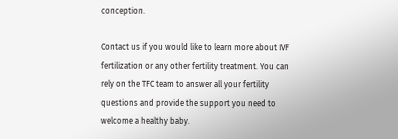conception.

Contact us if you would like to learn more about IVF fertilization or any other fertility treatment. You can rely on the TFC team to answer all your fertility questions and provide the support you need to welcome a healthy baby.